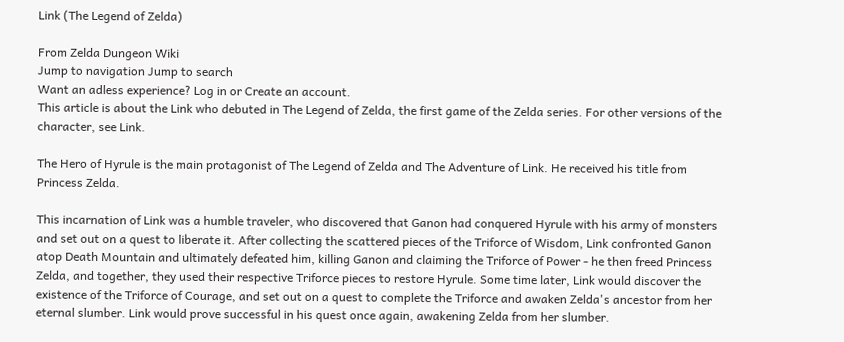Link (The Legend of Zelda)

From Zelda Dungeon Wiki
Jump to navigation Jump to search
Want an adless experience? Log in or Create an account.
This article is about the Link who debuted in The Legend of Zelda, the first game of the Zelda series. For other versions of the character, see Link.

The Hero of Hyrule is the main protagonist of The Legend of Zelda and The Adventure of Link. He received his title from Princess Zelda.

This incarnation of Link was a humble traveler, who discovered that Ganon had conquered Hyrule with his army of monsters and set out on a quest to liberate it. After collecting the scattered pieces of the Triforce of Wisdom, Link confronted Ganon atop Death Mountain and ultimately defeated him, killing Ganon and claiming the Triforce of Power - he then freed Princess Zelda, and together, they used their respective Triforce pieces to restore Hyrule. Some time later, Link would discover the existence of the Triforce of Courage, and set out on a quest to complete the Triforce and awaken Zelda's ancestor from her eternal slumber. Link would prove successful in his quest once again, awakening Zelda from her slumber.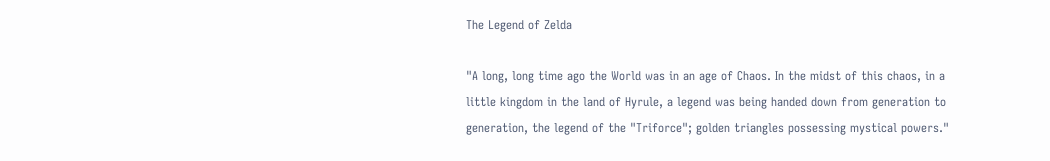The Legend of Zelda

"A long, long time ago the World was in an age of Chaos. In the midst of this chaos, in a little kingdom in the land of Hyrule, a legend was being handed down from generation to generation, the legend of the "Triforce"; golden triangles possessing mystical powers."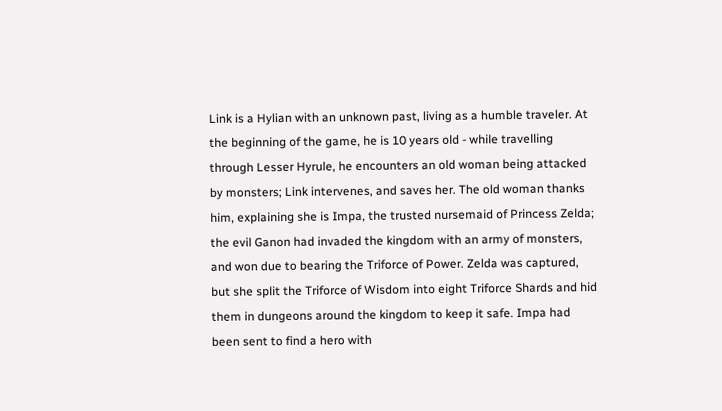Link is a Hylian with an unknown past, living as a humble traveler. At the beginning of the game, he is 10 years old - while travelling through Lesser Hyrule, he encounters an old woman being attacked by monsters; Link intervenes, and saves her. The old woman thanks him, explaining she is Impa, the trusted nursemaid of Princess Zelda; the evil Ganon had invaded the kingdom with an army of monsters, and won due to bearing the Triforce of Power. Zelda was captured, but she split the Triforce of Wisdom into eight Triforce Shards and hid them in dungeons around the kingdom to keep it safe. Impa had been sent to find a hero with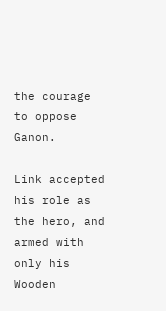the courage to oppose Ganon.

Link accepted his role as the hero, and armed with only his Wooden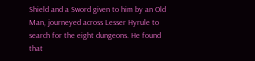Shield and a Sword given to him by an Old Man, journeyed across Lesser Hyrule to search for the eight dungeons. He found that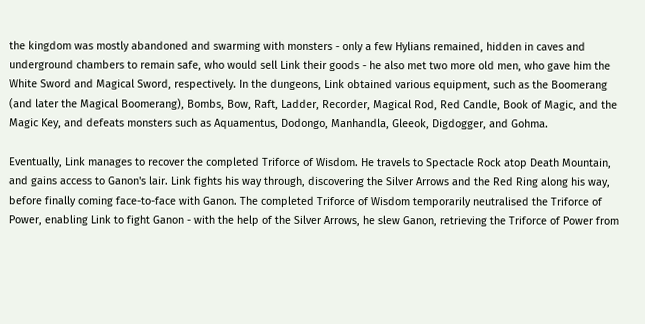the kingdom was mostly abandoned and swarming with monsters - only a few Hylians remained, hidden in caves and underground chambers to remain safe, who would sell Link their goods - he also met two more old men, who gave him the White Sword and Magical Sword, respectively. In the dungeons, Link obtained various equipment, such as the Boomerang (and later the Magical Boomerang), Bombs, Bow, Raft, Ladder, Recorder, Magical Rod, Red Candle, Book of Magic, and the Magic Key, and defeats monsters such as Aquamentus, Dodongo, Manhandla, Gleeok, Digdogger, and Gohma.

Eventually, Link manages to recover the completed Triforce of Wisdom. He travels to Spectacle Rock atop Death Mountain, and gains access to Ganon's lair. Link fights his way through, discovering the Silver Arrows and the Red Ring along his way, before finally coming face-to-face with Ganon. The completed Triforce of Wisdom temporarily neutralised the Triforce of Power, enabling Link to fight Ganon - with the help of the Silver Arrows, he slew Ganon, retrieving the Triforce of Power from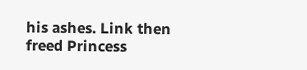his ashes. Link then freed Princess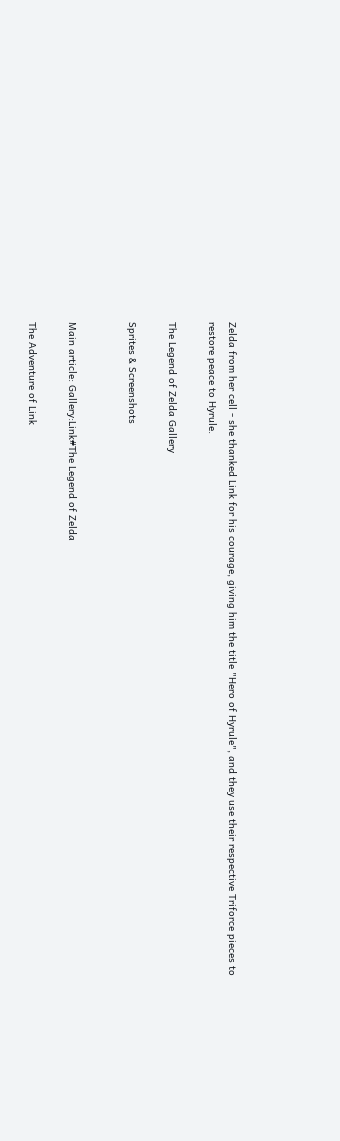Zelda from her cell - she thanked Link for his courage, giving him the title "Hero of Hyrule", and they use their respective Triforce pieces to restore peace to Hyrule.

The Legend of Zelda Gallery

Sprites & Screenshots


Main article: Gallery:Link#The Legend of Zelda

The Adventure of Link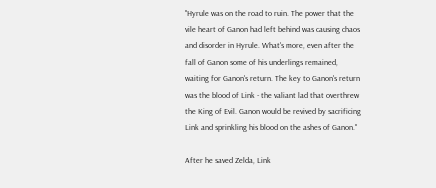"Hyrule was on the road to ruin. The power that the vile heart of Ganon had left behind was causing chaos and disorder in Hyrule. What's more, even after the fall of Ganon some of his underlings remained, waiting for Ganon's return. The key to Ganon's return was the blood of Link - the valiant lad that overthrew the King of Evil. Ganon would be revived by sacrificing Link and sprinkling his blood on the ashes of Ganon."

After he saved Zelda, Link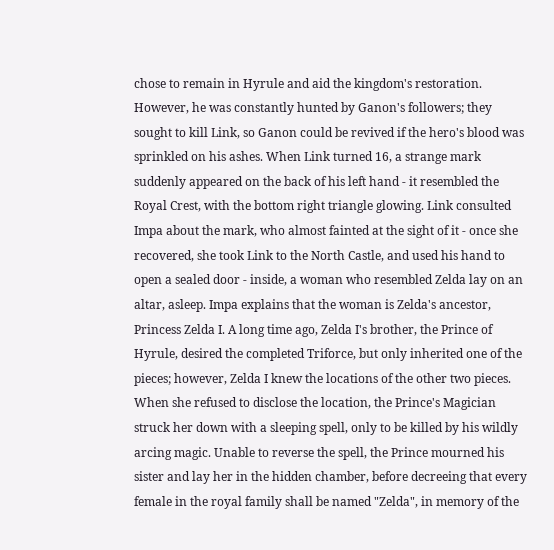chose to remain in Hyrule and aid the kingdom's restoration. However, he was constantly hunted by Ganon's followers; they sought to kill Link, so Ganon could be revived if the hero's blood was sprinkled on his ashes. When Link turned 16, a strange mark suddenly appeared on the back of his left hand - it resembled the Royal Crest, with the bottom right triangle glowing. Link consulted Impa about the mark, who almost fainted at the sight of it - once she recovered, she took Link to the North Castle, and used his hand to open a sealed door - inside, a woman who resembled Zelda lay on an altar, asleep. Impa explains that the woman is Zelda's ancestor, Princess Zelda I. A long time ago, Zelda I's brother, the Prince of Hyrule, desired the completed Triforce, but only inherited one of the pieces; however, Zelda I knew the locations of the other two pieces. When she refused to disclose the location, the Prince's Magician struck her down with a sleeping spell, only to be killed by his wildly arcing magic. Unable to reverse the spell, the Prince mourned his sister and lay her in the hidden chamber, before decreeing that every female in the royal family shall be named "Zelda", in memory of the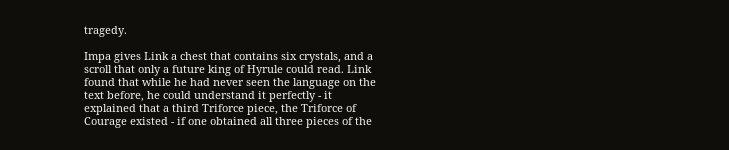tragedy.

Impa gives Link a chest that contains six crystals, and a scroll that only a future king of Hyrule could read. Link found that while he had never seen the language on the text before, he could understand it perfectly - it explained that a third Triforce piece, the Triforce of Courage existed - if one obtained all three pieces of the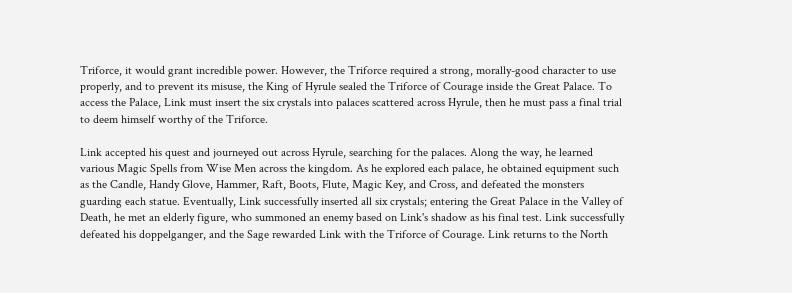Triforce, it would grant incredible power. However, the Triforce required a strong, morally-good character to use properly, and to prevent its misuse, the King of Hyrule sealed the Triforce of Courage inside the Great Palace. To access the Palace, Link must insert the six crystals into palaces scattered across Hyrule, then he must pass a final trial to deem himself worthy of the Triforce.

Link accepted his quest and journeyed out across Hyrule, searching for the palaces. Along the way, he learned various Magic Spells from Wise Men across the kingdom. As he explored each palace, he obtained equipment such as the Candle, Handy Glove, Hammer, Raft, Boots, Flute, Magic Key, and Cross, and defeated the monsters guarding each statue. Eventually, Link successfully inserted all six crystals; entering the Great Palace in the Valley of Death, he met an elderly figure, who summoned an enemy based on Link's shadow as his final test. Link successfully defeated his doppelganger, and the Sage rewarded Link with the Triforce of Courage. Link returns to the North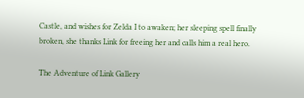Castle, and wishes for Zelda I to awaken; her sleeping spell finally broken, she thanks Link for freeing her and calls him a real hero.

The Adventure of Link Gallery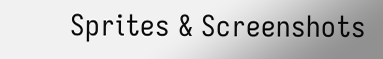Sprites & Screenshots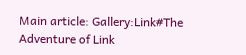Main article: Gallery:Link#The Adventure of Link